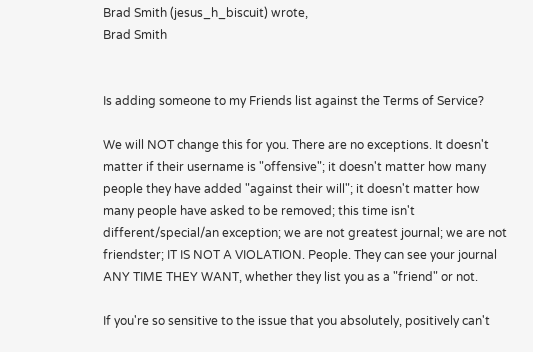Brad Smith (jesus_h_biscuit) wrote,
Brad Smith


Is adding someone to my Friends list against the Terms of Service?

We will NOT change this for you. There are no exceptions. It doesn't matter if their username is "offensive"; it doesn't matter how many people they have added "against their will"; it doesn't matter how many people have asked to be removed; this time isn't different/special/an exception; we are not greatest journal; we are not friendster; IT IS NOT A VIOLATION. People. They can see your journal ANY TIME THEY WANT, whether they list you as a "friend" or not.

If you're so sensitive to the issue that you absolutely, positively can't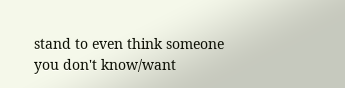stand to even think someone you don't know/want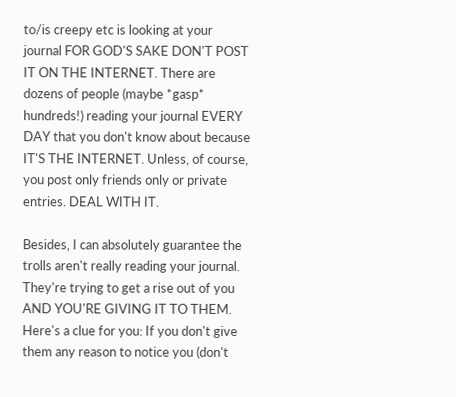to/is creepy etc is looking at your journal FOR GOD'S SAKE DON'T POST IT ON THE INTERNET. There are dozens of people (maybe *gasp* hundreds!) reading your journal EVERY DAY that you don't know about because IT'S THE INTERNET. Unless, of course, you post only friends only or private entries. DEAL WITH IT.

Besides, I can absolutely guarantee the trolls aren't really reading your journal. They're trying to get a rise out of you AND YOU'RE GIVING IT TO THEM. Here's a clue for you: If you don't give them any reason to notice you (don't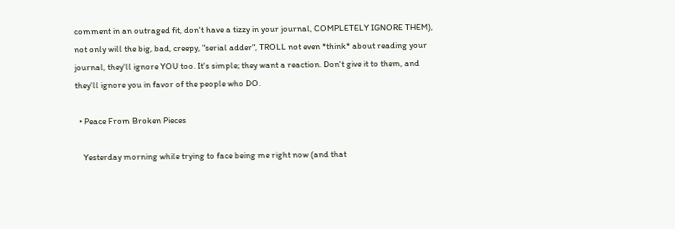comment in an outraged fit, don't have a tizzy in your journal, COMPLETELY IGNORE THEM), not only will the big, bad, creepy, "serial adder", TROLL not even *think* about reading your journal, they'll ignore YOU too. It's simple; they want a reaction. Don't give it to them, and they'll ignore you in favor of the people who DO.

  • Peace From Broken Pieces

    Yesterday morning while trying to face being me right now (and that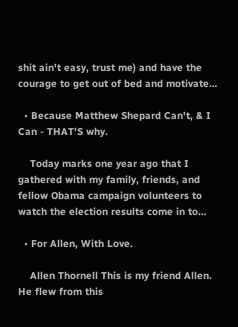shit ain't easy, trust me) and have the courage to get out of bed and motivate…

  • Because Matthew Shepard Can't, & I Can - THAT'S why.

    Today marks one year ago that I gathered with my family, friends, and fellow Obama campaign volunteers to watch the election results come in to…

  • For Allen, With Love.

    Allen Thornell This is my friend Allen. He flew from this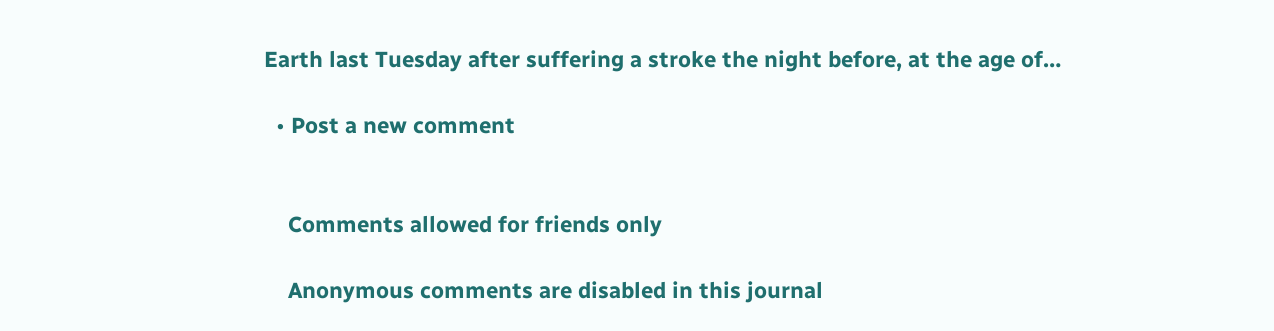Earth last Tuesday after suffering a stroke the night before, at the age of…

  • Post a new comment


    Comments allowed for friends only

    Anonymous comments are disabled in this journal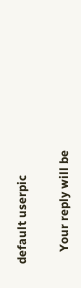default userpic

    Your reply will be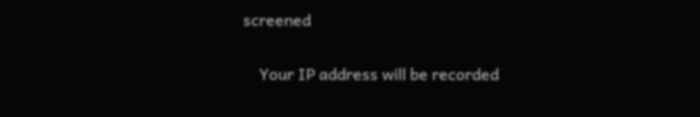screened

    Your IP address will be recorded